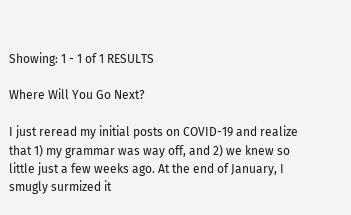Showing: 1 - 1 of 1 RESULTS

Where Will You Go Next?

I just reread my initial posts on COVID-19 and realize that 1) my grammar was way off, and 2) we knew so little just a few weeks ago. At the end of January, I smugly surmized it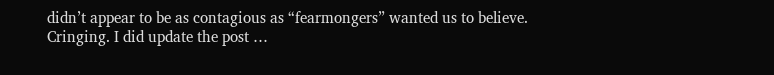didn’t appear to be as contagious as “fearmongers” wanted us to believe. Cringing. I did update the post …